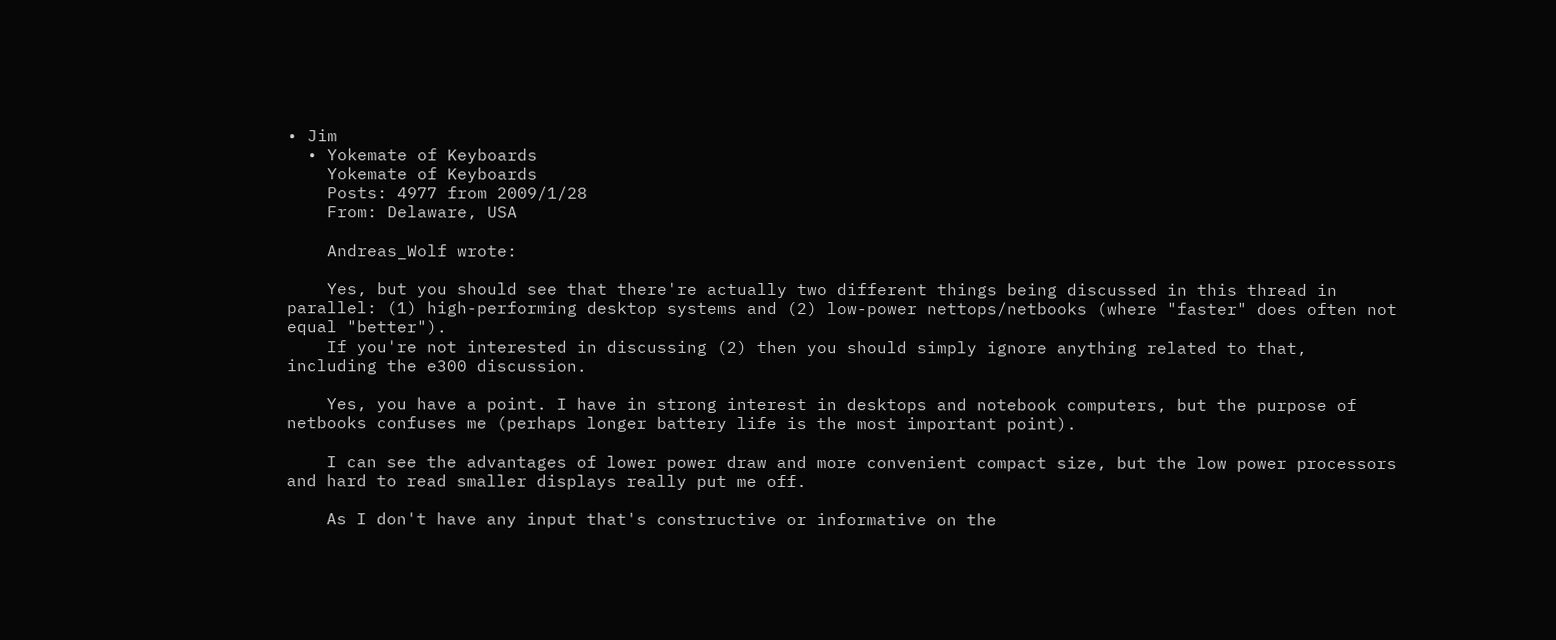• Jim
  • Yokemate of Keyboards
    Yokemate of Keyboards
    Posts: 4977 from 2009/1/28
    From: Delaware, USA

    Andreas_Wolf wrote:

    Yes, but you should see that there're actually two different things being discussed in this thread in parallel: (1) high-performing desktop systems and (2) low-power nettops/netbooks (where "faster" does often not equal "better").
    If you're not interested in discussing (2) then you should simply ignore anything related to that, including the e300 discussion.

    Yes, you have a point. I have in strong interest in desktops and notebook computers, but the purpose of netbooks confuses me (perhaps longer battery life is the most important point).

    I can see the advantages of lower power draw and more convenient compact size, but the low power processors and hard to read smaller displays really put me off.

    As I don't have any input that's constructive or informative on the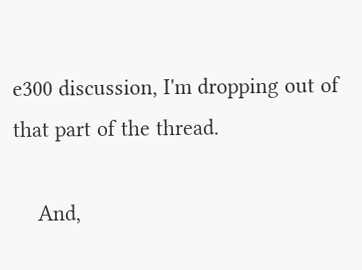e300 discussion, I'm dropping out of that part of the thread.

    And,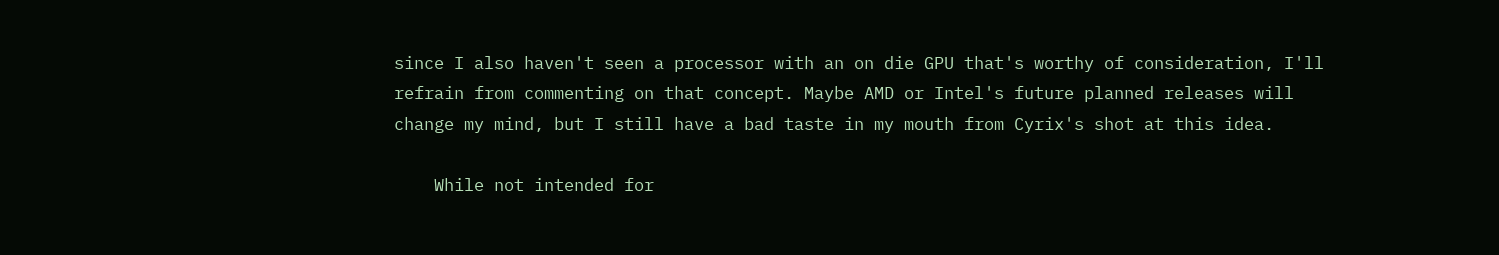since I also haven't seen a processor with an on die GPU that's worthy of consideration, I'll refrain from commenting on that concept. Maybe AMD or Intel's future planned releases will change my mind, but I still have a bad taste in my mouth from Cyrix's shot at this idea.

    While not intended for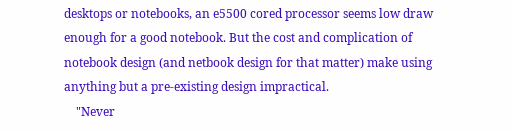desktops or notebooks, an e5500 cored processor seems low draw enough for a good notebook. But the cost and complication of notebook design (and netbook design for that matter) make using anything but a pre-existing design impractical.
    "Never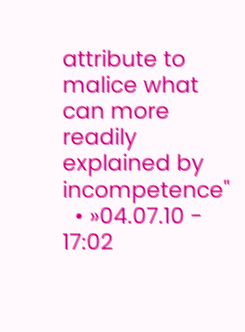attribute to malice what can more readily explained by incompetence"
  • »04.07.10 - 17:02